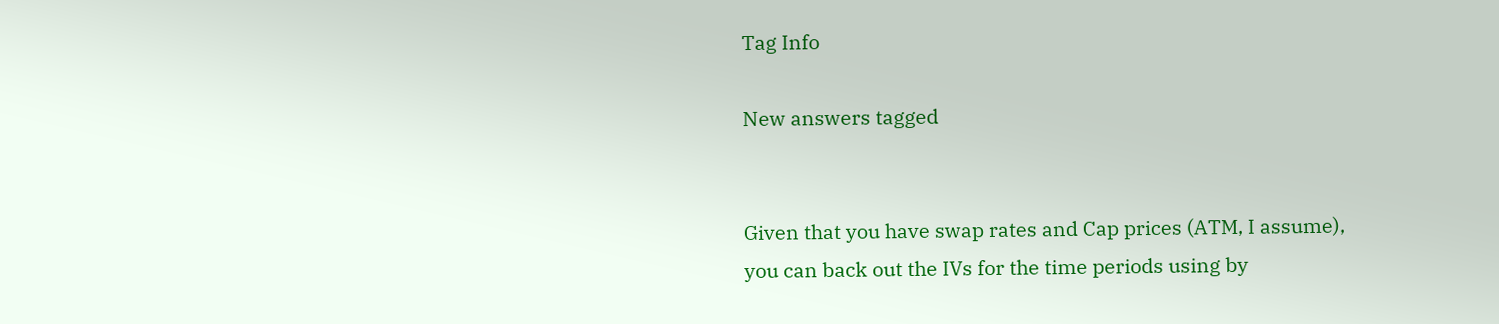Tag Info

New answers tagged


Given that you have swap rates and Cap prices (ATM, I assume), you can back out the IVs for the time periods using by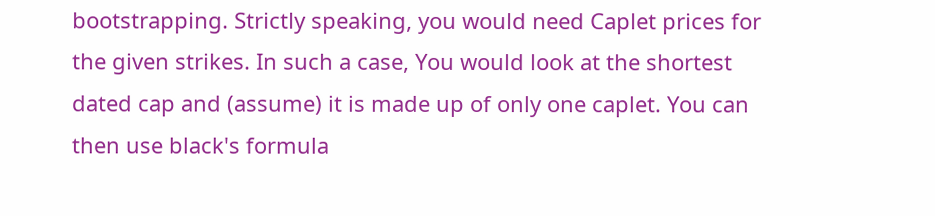bootstrapping. Strictly speaking, you would need Caplet prices for the given strikes. In such a case, You would look at the shortest dated cap and (assume) it is made up of only one caplet. You can then use black's formula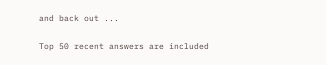and back out ...

Top 50 recent answers are included